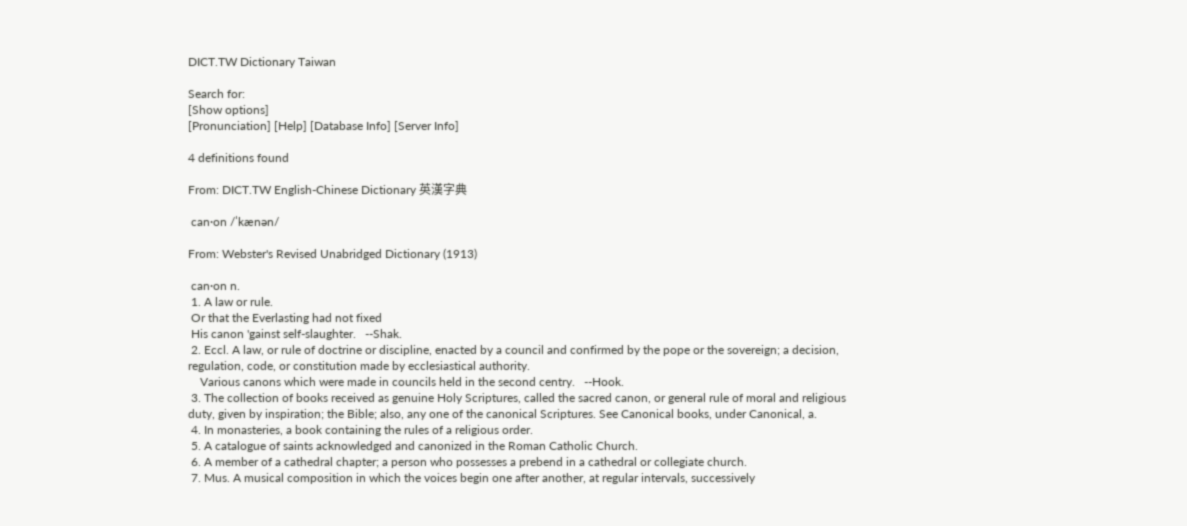DICT.TW Dictionary Taiwan

Search for:
[Show options]
[Pronunciation] [Help] [Database Info] [Server Info]

4 definitions found

From: DICT.TW English-Chinese Dictionary 英漢字典

 can·on /ˈkænən/

From: Webster's Revised Unabridged Dictionary (1913)

 can·on n.
 1. A law or rule.
 Or that the Everlasting had not fixed
 His canon 'gainst self-slaughter.   --Shak.
 2. Eccl. A law, or rule of doctrine or discipline, enacted by a council and confirmed by the pope or the sovereign; a decision, regulation, code, or constitution made by ecclesiastical authority.
    Various canons which were made in councils held in the second centry.   --Hook.
 3. The collection of books received as genuine Holy Scriptures, called the sacred canon, or general rule of moral and religious duty, given by inspiration; the Bible; also, any one of the canonical Scriptures. See Canonical books, under Canonical, a.
 4. In monasteries, a book containing the rules of a religious order.
 5. A catalogue of saints acknowledged and canonized in the Roman Catholic Church.
 6. A member of a cathedral chapter; a person who possesses a prebend in a cathedral or collegiate church.
 7. Mus. A musical composition in which the voices begin one after another, at regular intervals, successively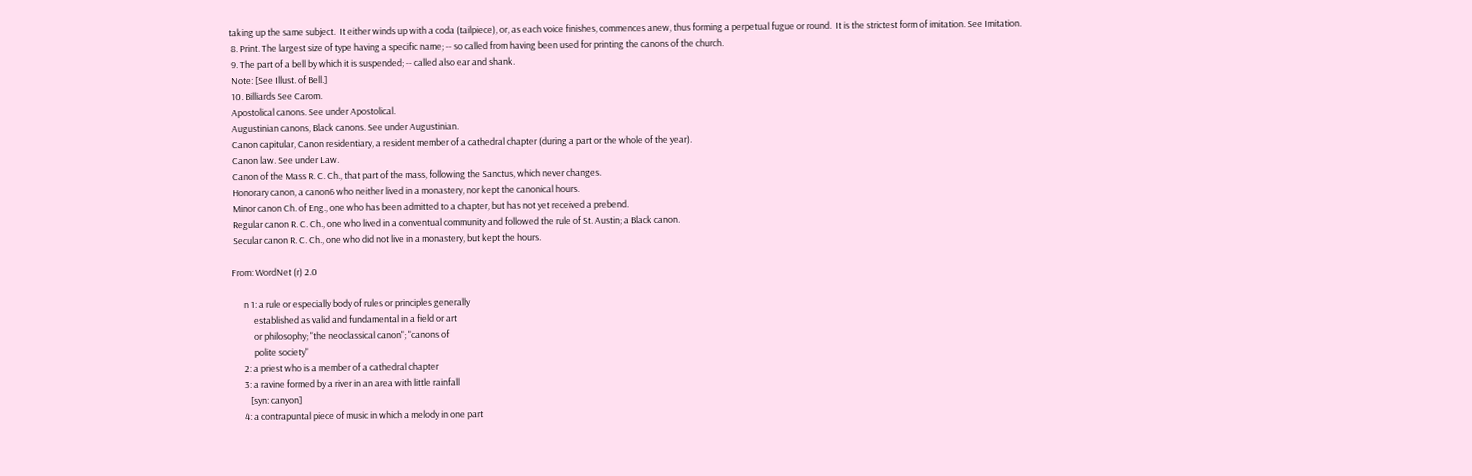taking up the same subject.  It either winds up with a coda (tailpiece), or, as each voice finishes, commences anew, thus forming a perpetual fugue or round.  It is the strictest form of imitation. See Imitation.
 8. Print. The largest size of type having a specific name; -- so called from having been used for printing the canons of the church.
 9. The part of a bell by which it is suspended; -- called also ear and shank.
 Note: [See Illust. of Bell.]
 10. Billiards See Carom.
 Apostolical canons. See under Apostolical.
 Augustinian canons, Black canons. See under Augustinian.
 Canon capitular, Canon residentiary, a resident member of a cathedral chapter (during a part or the whole of the year).
 Canon law. See under Law.
 Canon of the Mass R. C. Ch., that part of the mass, following the Sanctus, which never changes.
 Honorary canon, a canon6 who neither lived in a monastery, nor kept the canonical hours.
 Minor canon Ch. of Eng., one who has been admitted to a chapter, but has not yet received a prebend.
 Regular canon R. C. Ch., one who lived in a conventual community and followed the rule of St. Austin; a Black canon.
 Secular canon R. C. Ch., one who did not live in a monastery, but kept the hours.

From: WordNet (r) 2.0

      n 1: a rule or especially body of rules or principles generally
           established as valid and fundamental in a field or art
           or philosophy; "the neoclassical canon"; "canons of
           polite society"
      2: a priest who is a member of a cathedral chapter
      3: a ravine formed by a river in an area with little rainfall
         [syn: canyon]
      4: a contrapuntal piece of music in which a melody in one part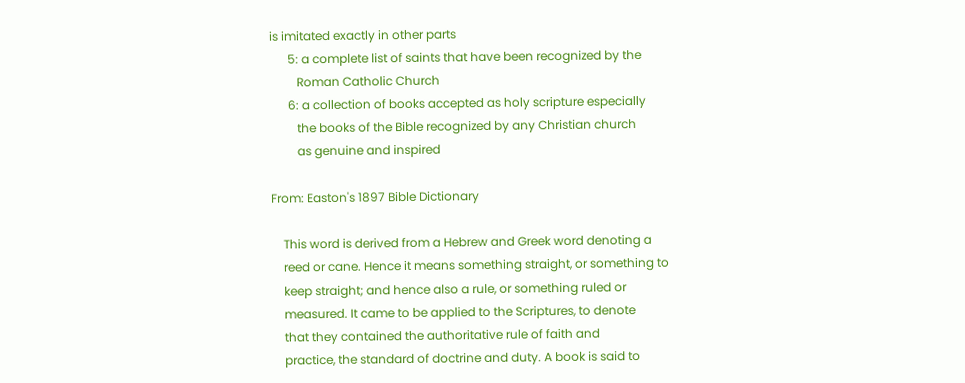is imitated exactly in other parts
      5: a complete list of saints that have been recognized by the
         Roman Catholic Church
      6: a collection of books accepted as holy scripture especially
         the books of the Bible recognized by any Christian church
         as genuine and inspired

From: Easton's 1897 Bible Dictionary

    This word is derived from a Hebrew and Greek word denoting a
    reed or cane. Hence it means something straight, or something to
    keep straight; and hence also a rule, or something ruled or
    measured. It came to be applied to the Scriptures, to denote
    that they contained the authoritative rule of faith and
    practice, the standard of doctrine and duty. A book is said to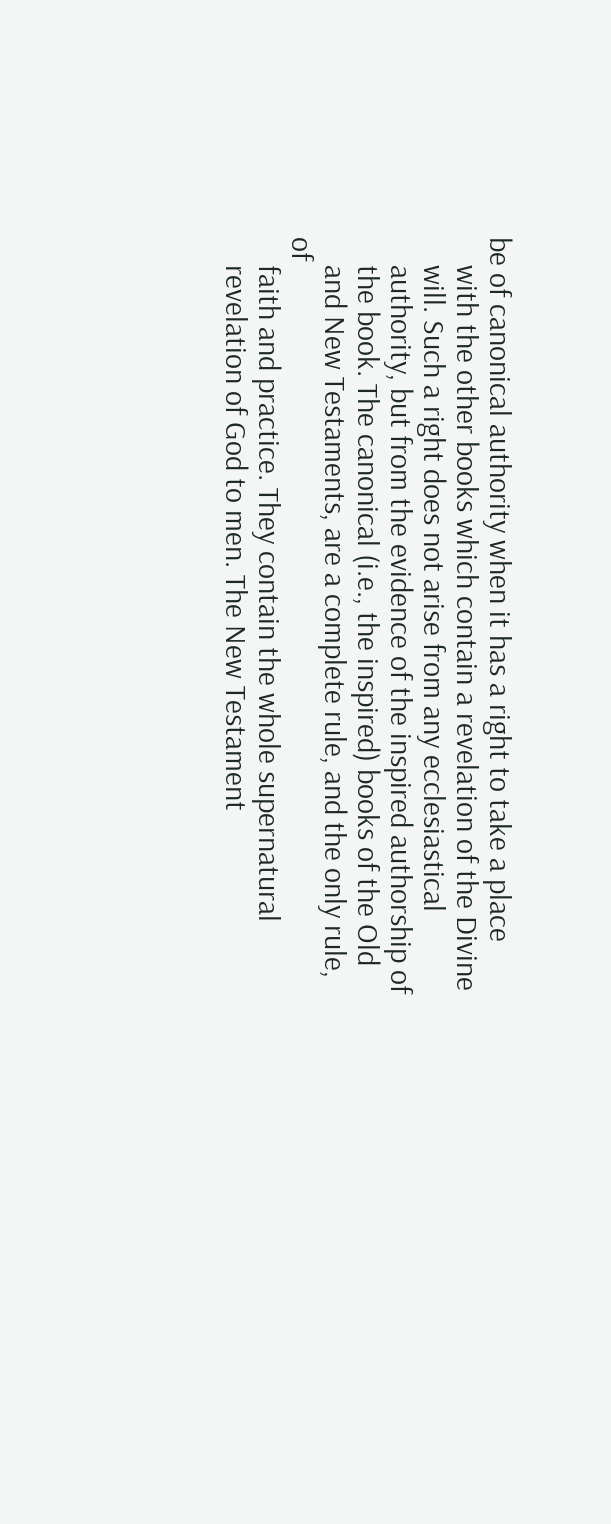be of canonical authority when it has a right to take a place
    with the other books which contain a revelation of the Divine
    will. Such a right does not arise from any ecclesiastical
    authority, but from the evidence of the inspired authorship of
    the book. The canonical (i.e., the inspired) books of the Old
    and New Testaments, are a complete rule, and the only rule, of
    faith and practice. They contain the whole supernatural
    revelation of God to men. The New Testament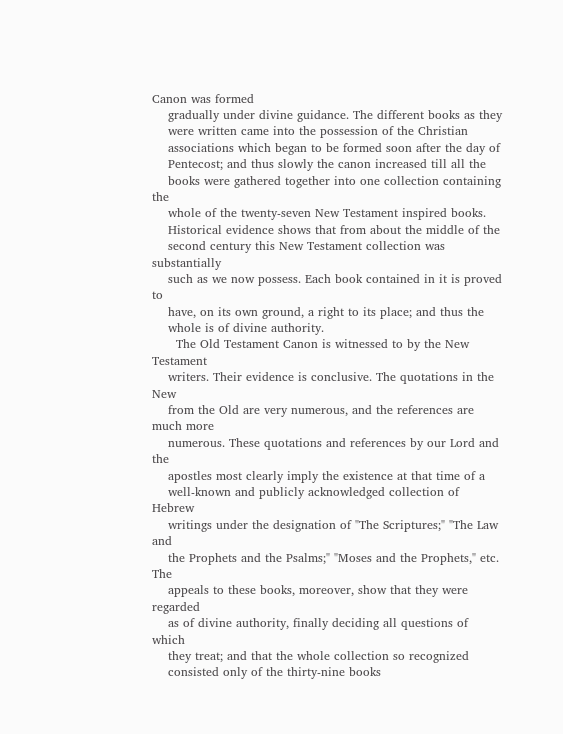Canon was formed
    gradually under divine guidance. The different books as they
    were written came into the possession of the Christian
    associations which began to be formed soon after the day of
    Pentecost; and thus slowly the canon increased till all the
    books were gathered together into one collection containing the
    whole of the twenty-seven New Testament inspired books.
    Historical evidence shows that from about the middle of the
    second century this New Testament collection was substantially
    such as we now possess. Each book contained in it is proved to
    have, on its own ground, a right to its place; and thus the
    whole is of divine authority.
      The Old Testament Canon is witnessed to by the New Testament
    writers. Their evidence is conclusive. The quotations in the New
    from the Old are very numerous, and the references are much more
    numerous. These quotations and references by our Lord and the
    apostles most clearly imply the existence at that time of a
    well-known and publicly acknowledged collection of Hebrew
    writings under the designation of "The Scriptures;" "The Law and
    the Prophets and the Psalms;" "Moses and the Prophets," etc. The
    appeals to these books, moreover, show that they were regarded
    as of divine authority, finally deciding all questions of which
    they treat; and that the whole collection so recognized
    consisted only of the thirty-nine books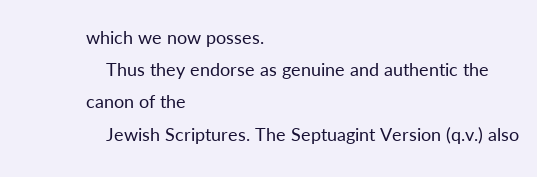which we now posses.
    Thus they endorse as genuine and authentic the canon of the
    Jewish Scriptures. The Septuagint Version (q.v.) also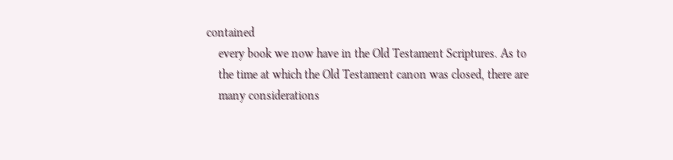contained
    every book we now have in the Old Testament Scriptures. As to
    the time at which the Old Testament canon was closed, there are
    many considerations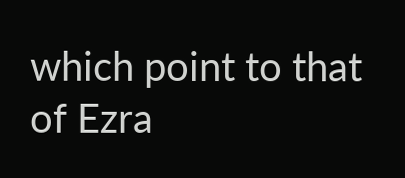which point to that of Ezra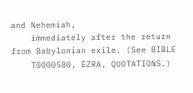and Nehemiah,
    immediately after the return from Babylonian exile. (See BIBLE
    T0000580, EZRA, QUOTATIONS.)